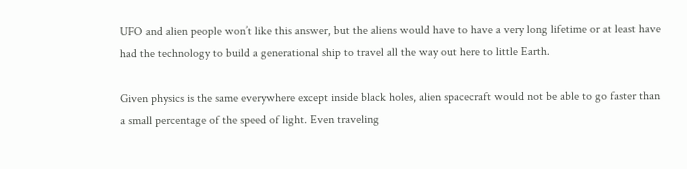UFO and alien people won’t like this answer, but the aliens would have to have a very long lifetime or at least have had the technology to build a generational ship to travel all the way out here to little Earth.

Given physics is the same everywhere except inside black holes, alien spacecraft would not be able to go faster than a small percentage of the speed of light. Even traveling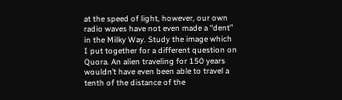at the speed of light, however, our own radio waves have not even made a “dent” in the Milky Way. Study the image which I put together for a different question on Quora. An alien traveling for 150 years wouldn’t have even been able to travel a tenth of the distance of the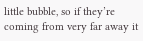little bubble, so if they’re coming from very far away it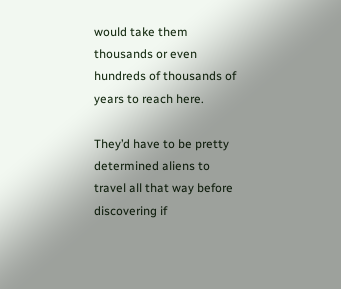would take them thousands or even hundreds of thousands of years to reach here.

They’d have to be pretty determined aliens to travel all that way before discovering if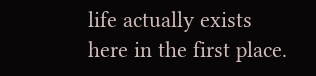life actually exists here in the first place.